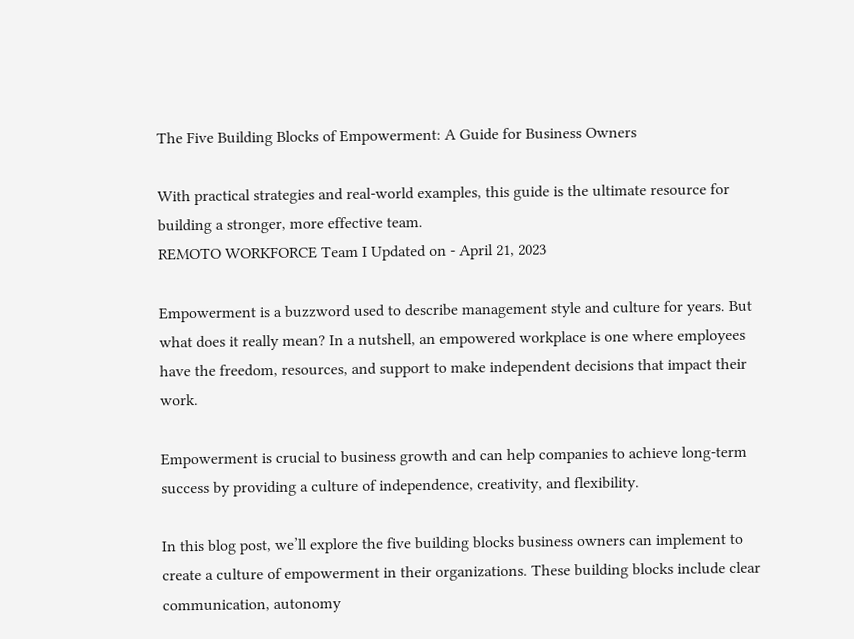The Five Building Blocks of Empowerment: A Guide for Business Owners

With practical strategies and real-world examples, this guide is the ultimate resource for building a stronger, more effective team.
REMOTO WORKFORCE Team I Updated on - April 21, 2023

Empowerment is a buzzword used to describe management style and culture for years. But what does it really mean? In a nutshell, an empowered workplace is one where employees have the freedom, resources, and support to make independent decisions that impact their work.

Empowerment is crucial to business growth and can help companies to achieve long-term success by providing a culture of independence, creativity, and flexibility.

In this blog post, we’ll explore the five building blocks business owners can implement to create a culture of empowerment in their organizations. These building blocks include clear communication, autonomy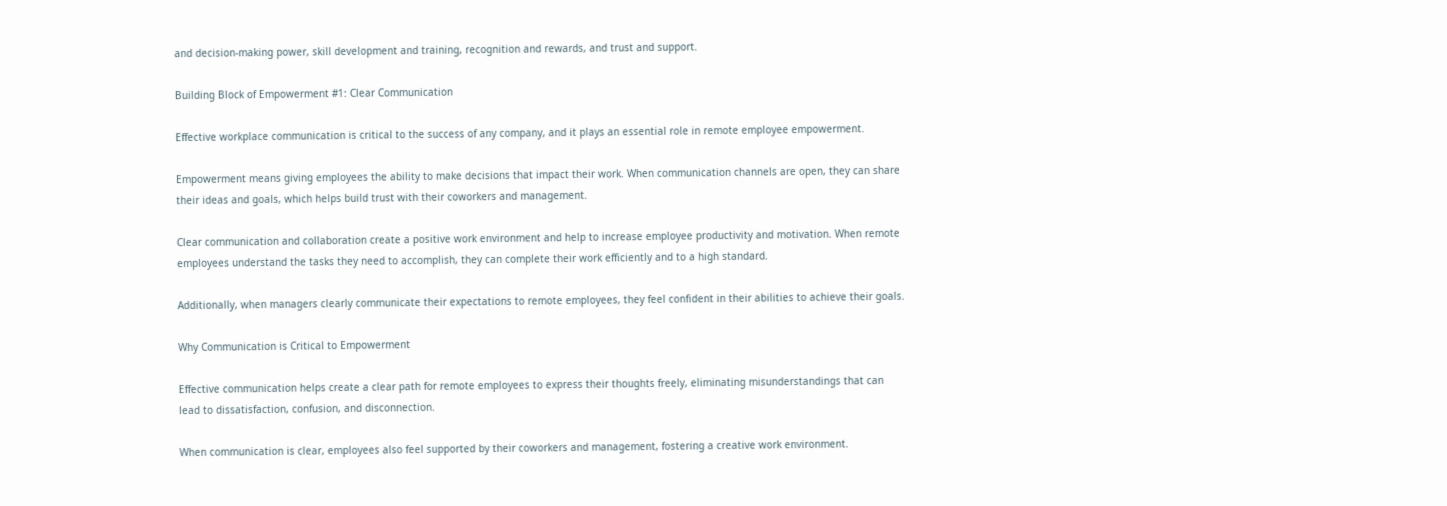and decision-making power, skill development and training, recognition and rewards, and trust and support.

Building Block of Empowerment #1: Clear Communication

Effective workplace communication is critical to the success of any company, and it plays an essential role in remote employee empowerment.

Empowerment means giving employees the ability to make decisions that impact their work. When communication channels are open, they can share their ideas and goals, which helps build trust with their coworkers and management.

Clear communication and collaboration create a positive work environment and help to increase employee productivity and motivation. When remote employees understand the tasks they need to accomplish, they can complete their work efficiently and to a high standard.

Additionally, when managers clearly communicate their expectations to remote employees, they feel confident in their abilities to achieve their goals.

Why Communication is Critical to Empowerment

Effective communication helps create a clear path for remote employees to express their thoughts freely, eliminating misunderstandings that can lead to dissatisfaction, confusion, and disconnection.

When communication is clear, employees also feel supported by their coworkers and management, fostering a creative work environment.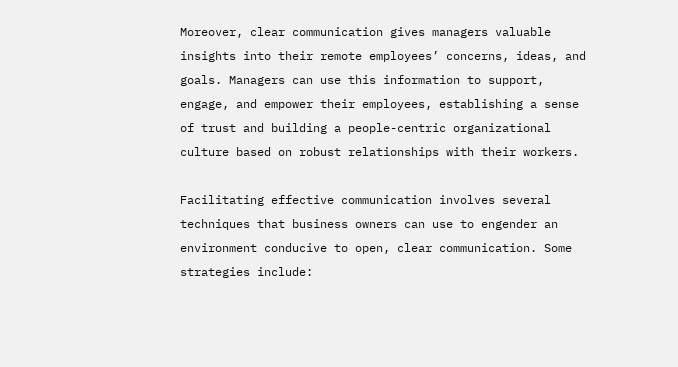Moreover, clear communication gives managers valuable insights into their remote employees’ concerns, ideas, and goals. Managers can use this information to support, engage, and empower their employees, establishing a sense of trust and building a people-centric organizational culture based on robust relationships with their workers.

Facilitating effective communication involves several techniques that business owners can use to engender an environment conducive to open, clear communication. Some strategies include: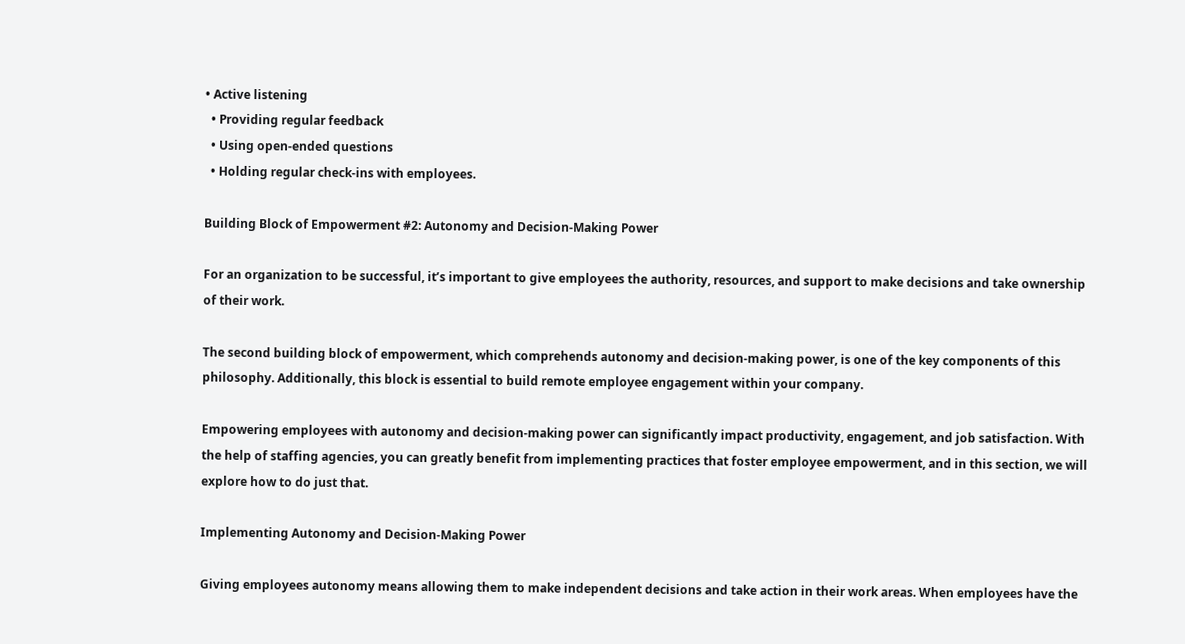• Active listening
  • Providing regular feedback
  • Using open-ended questions
  • Holding regular check-ins with employees.

Building Block of Empowerment #2: Autonomy and Decision-Making Power

For an organization to be successful, it’s important to give employees the authority, resources, and support to make decisions and take ownership of their work.

The second building block of empowerment, which comprehends autonomy and decision-making power, is one of the key components of this philosophy. Additionally, this block is essential to build remote employee engagement within your company.

Empowering employees with autonomy and decision-making power can significantly impact productivity, engagement, and job satisfaction. With the help of staffing agencies, you can greatly benefit from implementing practices that foster employee empowerment, and in this section, we will explore how to do just that.

Implementing Autonomy and Decision-Making Power

Giving employees autonomy means allowing them to make independent decisions and take action in their work areas. When employees have the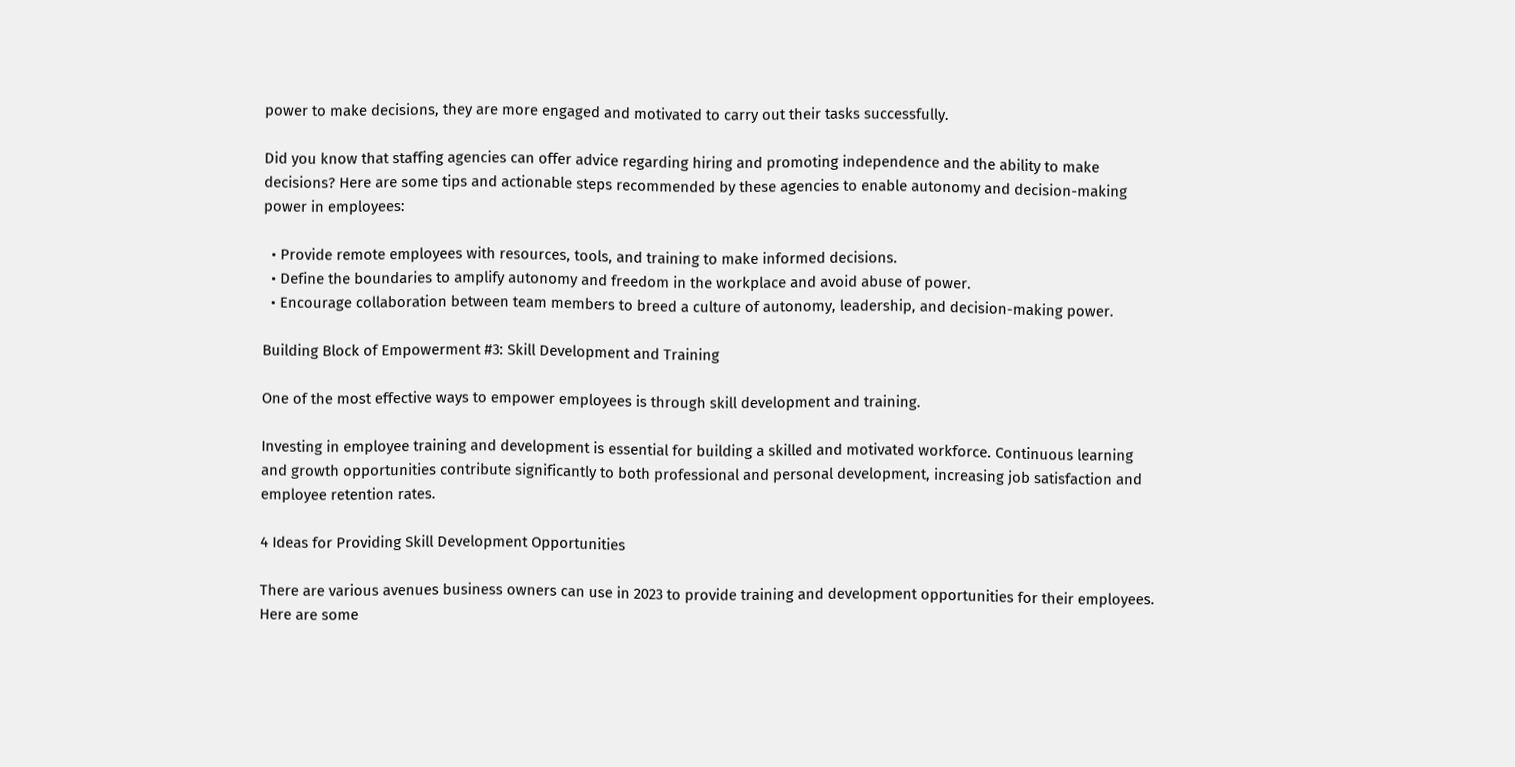power to make decisions, they are more engaged and motivated to carry out their tasks successfully.

Did you know that staffing agencies can offer advice regarding hiring and promoting independence and the ability to make decisions? Here are some tips and actionable steps recommended by these agencies to enable autonomy and decision-making power in employees:

  • Provide remote employees with resources, tools, and training to make informed decisions.
  • Define the boundaries to amplify autonomy and freedom in the workplace and avoid abuse of power.
  • Encourage collaboration between team members to breed a culture of autonomy, leadership, and decision-making power.

Building Block of Empowerment #3: Skill Development and Training

One of the most effective ways to empower employees is through skill development and training.

Investing in employee training and development is essential for building a skilled and motivated workforce. Continuous learning and growth opportunities contribute significantly to both professional and personal development, increasing job satisfaction and employee retention rates.

4 Ideas for Providing Skill Development Opportunities

There are various avenues business owners can use in 2023 to provide training and development opportunities for their employees. Here are some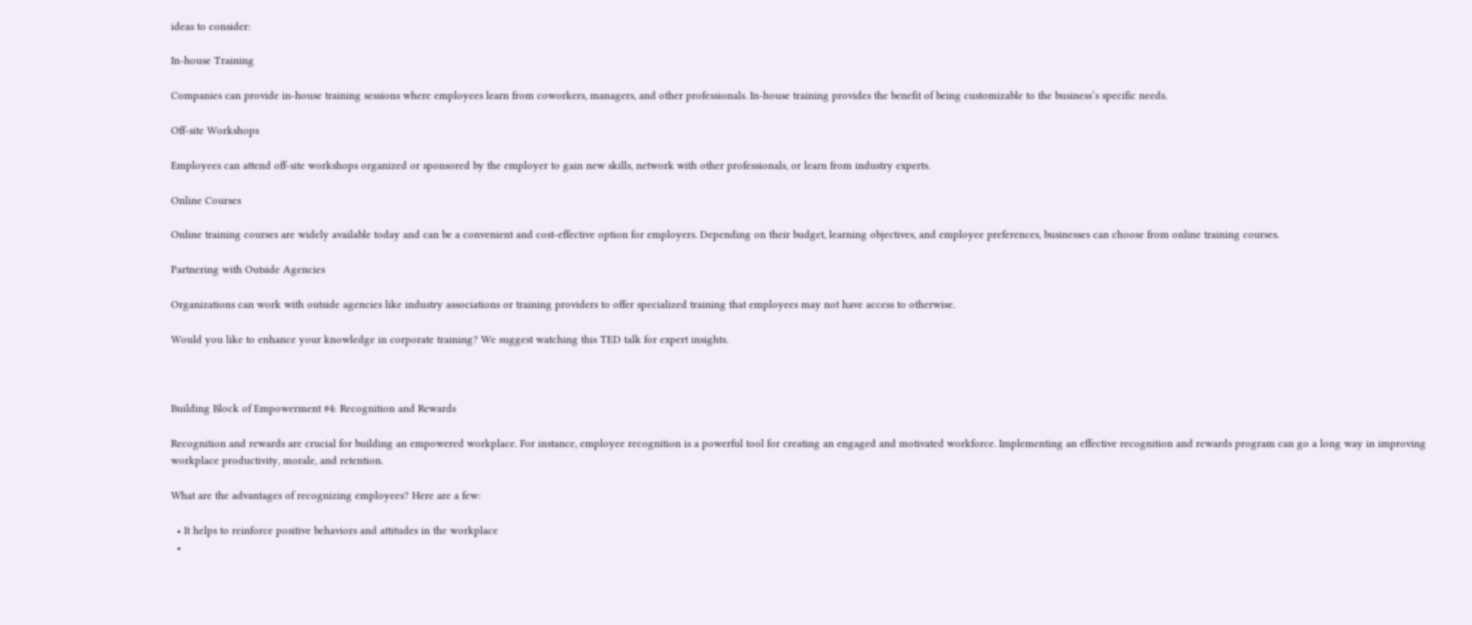ideas to consider:

In-house Training

Companies can provide in-house training sessions where employees learn from coworkers, managers, and other professionals. In-house training provides the benefit of being customizable to the business’s specific needs.

Off-site Workshops

Employees can attend off-site workshops organized or sponsored by the employer to gain new skills, network with other professionals, or learn from industry experts.

Online Courses

Online training courses are widely available today and can be a convenient and cost-effective option for employers. Depending on their budget, learning objectives, and employee preferences, businesses can choose from online training courses.

Partnering with Outside Agencies

Organizations can work with outside agencies like industry associations or training providers to offer specialized training that employees may not have access to otherwise.

Would you like to enhance your knowledge in corporate training? We suggest watching this TED talk for expert insights.



Building Block of Empowerment #4: Recognition and Rewards

Recognition and rewards are crucial for building an empowered workplace. For instance, employee recognition is a powerful tool for creating an engaged and motivated workforce. Implementing an effective recognition and rewards program can go a long way in improving workplace productivity, morale, and retention.

What are the advantages of recognizing employees? Here are a few:

  • It helps to reinforce positive behaviors and attitudes in the workplace
  •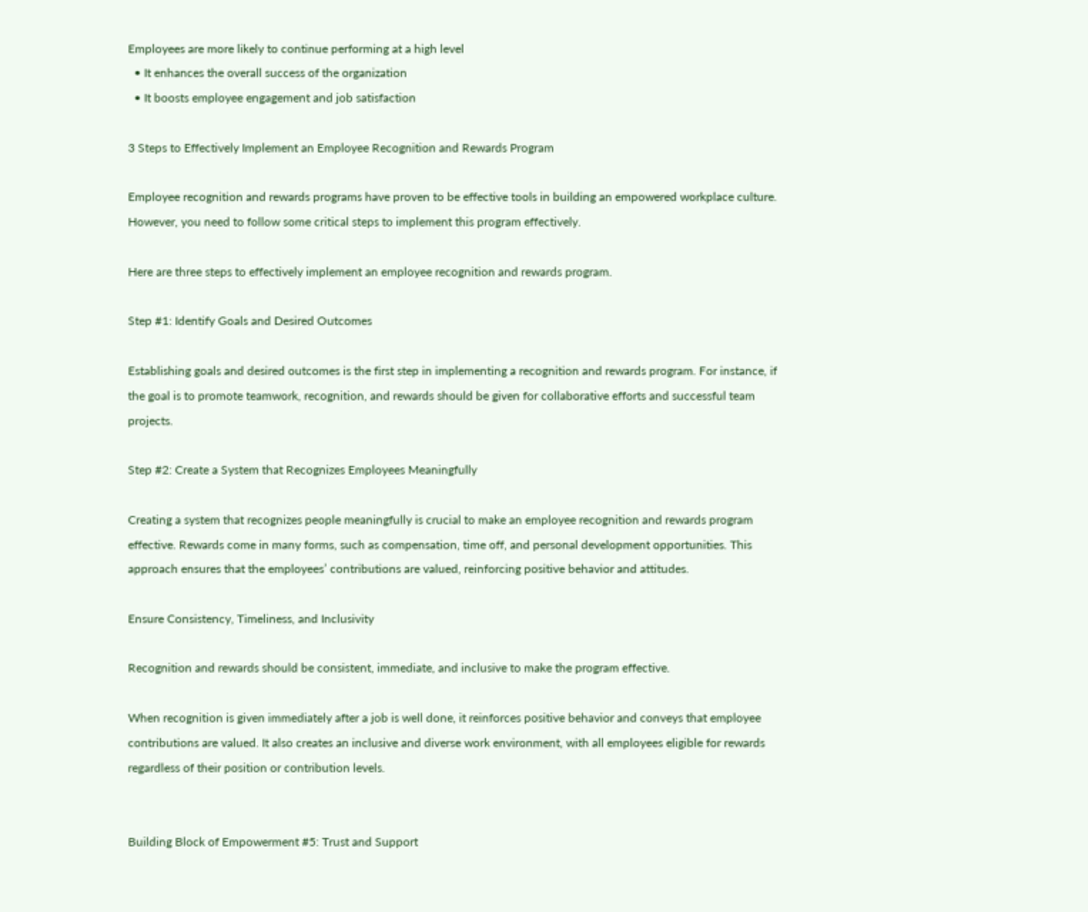Employees are more likely to continue performing at a high level
  • It enhances the overall success of the organization
  • It boosts employee engagement and job satisfaction

3 Steps to Effectively Implement an Employee Recognition and Rewards Program

Employee recognition and rewards programs have proven to be effective tools in building an empowered workplace culture. However, you need to follow some critical steps to implement this program effectively.

Here are three steps to effectively implement an employee recognition and rewards program.

Step #1: Identify Goals and Desired Outcomes

Establishing goals and desired outcomes is the first step in implementing a recognition and rewards program. For instance, if the goal is to promote teamwork, recognition, and rewards should be given for collaborative efforts and successful team projects.

Step #2: Create a System that Recognizes Employees Meaningfully

Creating a system that recognizes people meaningfully is crucial to make an employee recognition and rewards program effective. Rewards come in many forms, such as compensation, time off, and personal development opportunities. This approach ensures that the employees’ contributions are valued, reinforcing positive behavior and attitudes.

Ensure Consistency, Timeliness, and Inclusivity

Recognition and rewards should be consistent, immediate, and inclusive to make the program effective.

When recognition is given immediately after a job is well done, it reinforces positive behavior and conveys that employee contributions are valued. It also creates an inclusive and diverse work environment, with all employees eligible for rewards regardless of their position or contribution levels.


Building Block of Empowerment #5: Trust and Support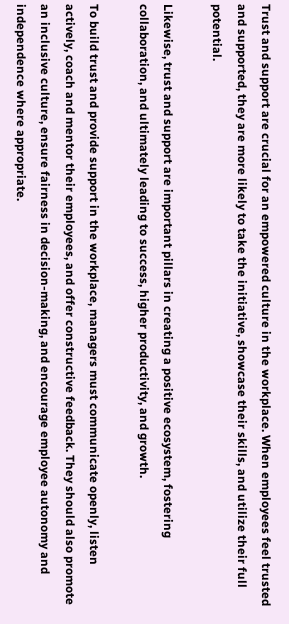Trust and support are crucial for an empowered culture in the workplace. When employees feel trusted and supported, they are more likely to take the initiative, showcase their skills, and utilize their full potential.

Likewise, trust and support are important pillars in creating a positive ecosystem, fostering collaboration, and ultimately leading to success, higher productivity, and growth.

To build trust and provide support in the workplace, managers must communicate openly, listen actively, coach and mentor their employees, and offer constructive feedback. They should also promote an inclusive culture, ensure fairness in decision-making, and encourage employee autonomy and independence where appropriate.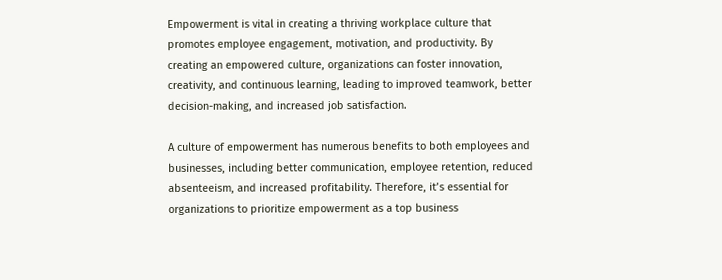Empowerment is vital in creating a thriving workplace culture that promotes employee engagement, motivation, and productivity. By creating an empowered culture, organizations can foster innovation, creativity, and continuous learning, leading to improved teamwork, better decision-making, and increased job satisfaction.

A culture of empowerment has numerous benefits to both employees and businesses, including better communication, employee retention, reduced absenteeism, and increased profitability. Therefore, it’s essential for organizations to prioritize empowerment as a top business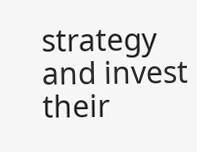strategy and invest their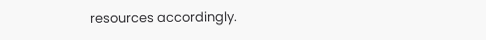resources accordingly.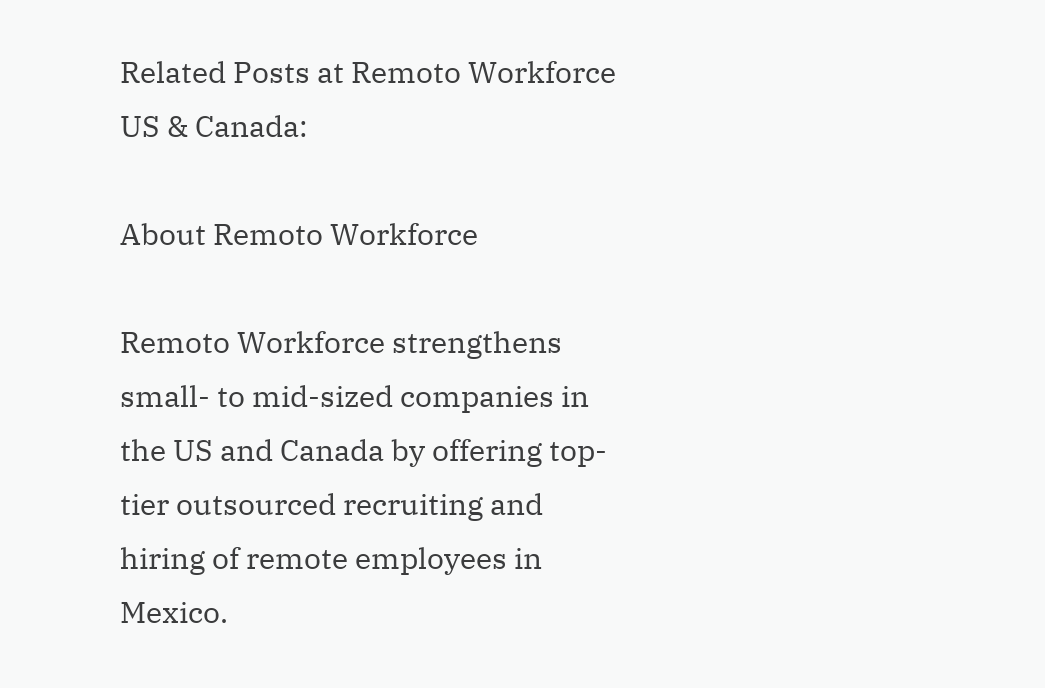Related Posts at Remoto Workforce US & Canada:

About Remoto Workforce

Remoto Workforce strengthens small- to mid-sized companies in the US and Canada by offering top-tier outsourced recruiting and hiring of remote employees in Mexico.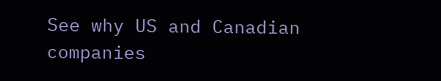See why US and Canadian companies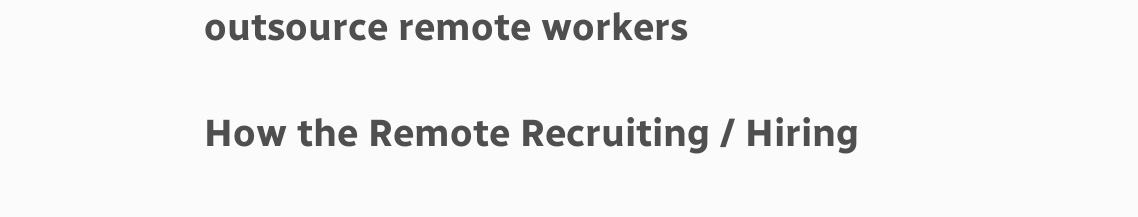outsource remote workers

How the Remote Recruiting / Hiring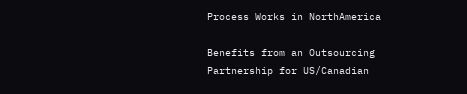Process Works in NorthAmerica

Benefits from an Outsourcing Partnership for US/Canadian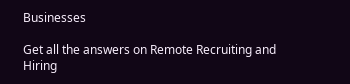Businesses

Get all the answers on Remote Recruiting and Hiring